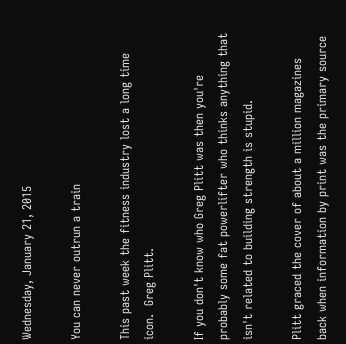Wednesday, January 21, 2015

You can never outrun a train

This past week the fitness industry lost a long time icon.  Greg Plitt.

If you don't know who Greg Plitt was then you're probably some fat powerlifter who thinks anything that isn't related to building strength is stupid.

Plitt graced the cover of about a million magazines back when information by print was the primary source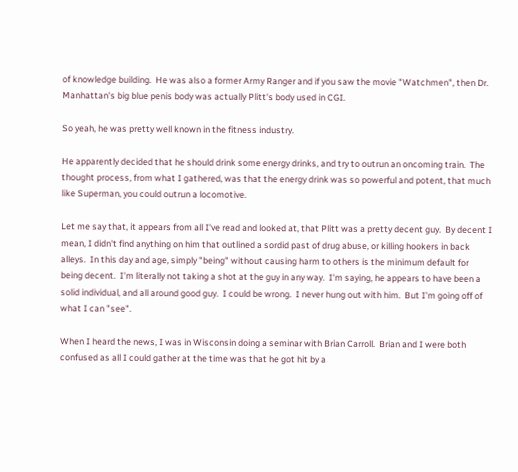of knowledge building.  He was also a former Army Ranger and if you saw the movie "Watchmen", then Dr. Manhattan's big blue penis body was actually Plitt's body used in CGI.

So yeah, he was pretty well known in the fitness industry.

He apparently decided that he should drink some energy drinks, and try to outrun an oncoming train.  The thought process, from what I gathered, was that the energy drink was so powerful and potent, that much like Superman, you could outrun a locomotive.

Let me say that, it appears from all I've read and looked at, that Plitt was a pretty decent guy.  By decent I mean, I didn't find anything on him that outlined a sordid past of drug abuse, or killing hookers in back alleys.  In this day and age, simply "being" without causing harm to others is the minimum default for being decent.  I'm literally not taking a shot at the guy in any way.  I'm saying, he appears to have been a solid individual, and all around good guy.  I could be wrong.  I never hung out with him.  But I'm going off of what I can "see".

When I heard the news, I was in Wisconsin doing a seminar with Brian Carroll.  Brian and I were both confused as all I could gather at the time was that he got hit by a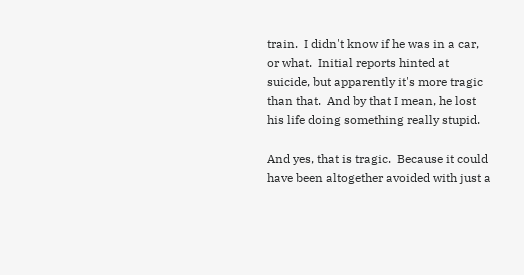train.  I didn't know if he was in a car, or what.  Initial reports hinted at suicide, but apparently it's more tragic than that.  And by that I mean, he lost his life doing something really stupid.

And yes, that is tragic.  Because it could have been altogether avoided with just a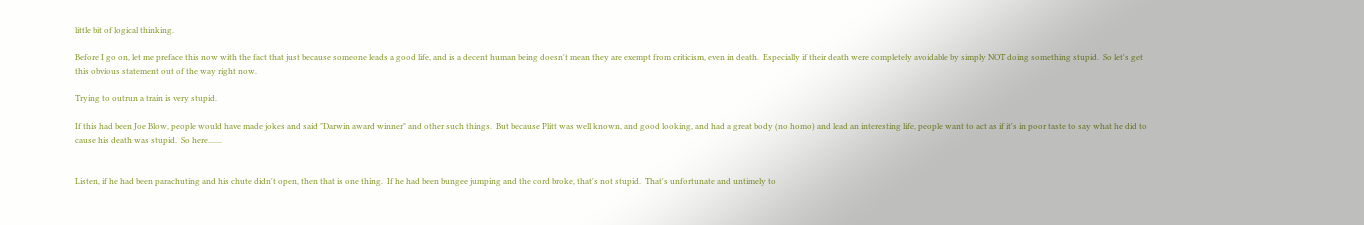little bit of logical thinking.

Before I go on, let me preface this now with the fact that just because someone leads a good life, and is a decent human being doesn't mean they are exempt from criticism, even in death.  Especially if their death were completely avoidable by simply NOT doing something stupid.  So let's get this obvious statement out of the way right now.

Trying to outrun a train is very stupid.

If this had been Joe Blow, people would have made jokes and said "Darwin award winner" and other such things.  But because Plitt was well known, and good looking, and had a great body (no homo) and lead an interesting life, people want to act as if it's in poor taste to say what he did to cause his death was stupid.  So here.......


Listen, if he had been parachuting and his chute didn't open, then that is one thing.  If he had been bungee jumping and the cord broke, that's not stupid.  That's unfortunate and untimely to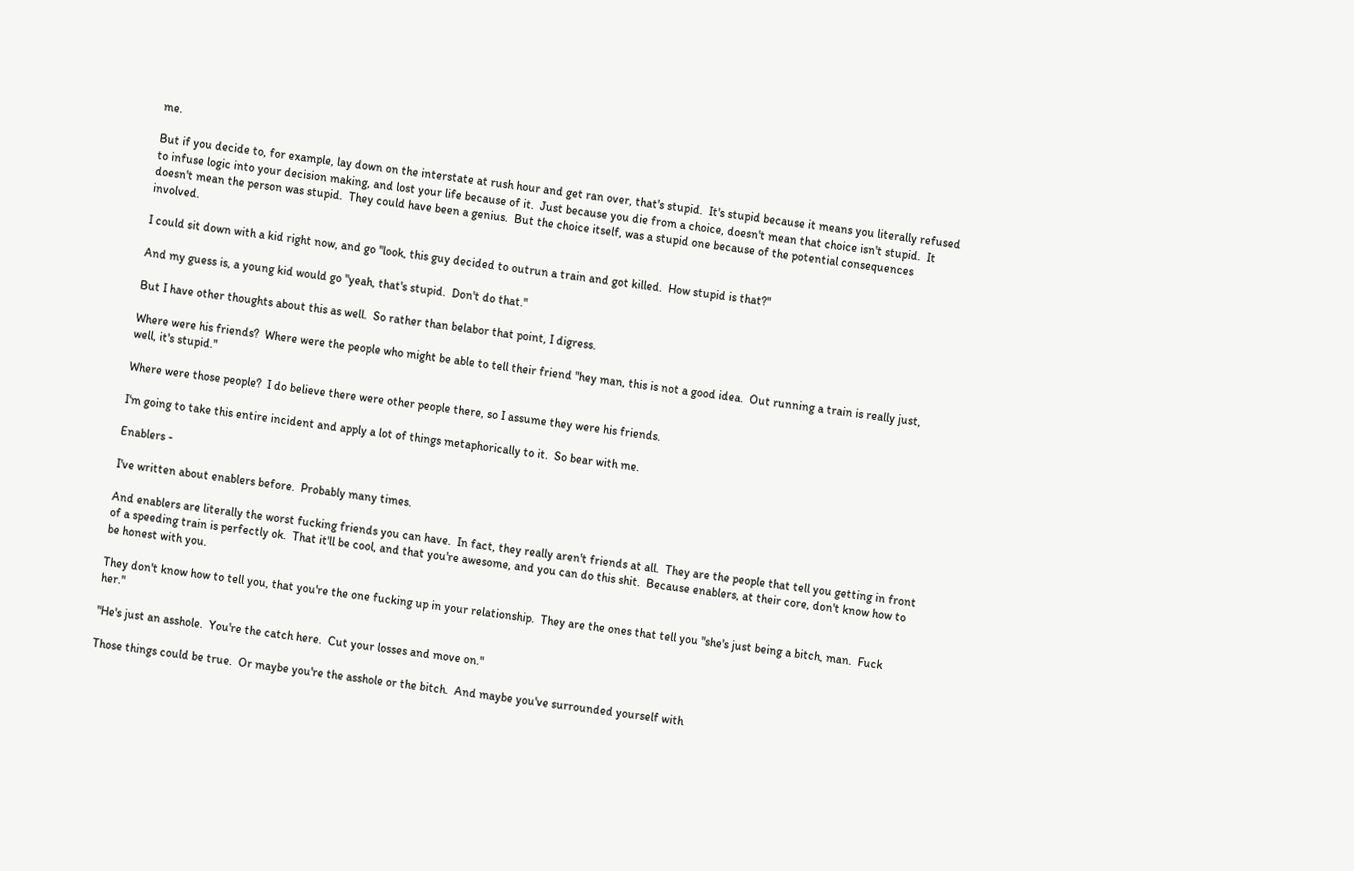me.

But if you decide to, for example, lay down on the interstate at rush hour and get ran over, that's stupid.  It's stupid because it means you literally refused to infuse logic into your decision making, and lost your life because of it.  Just because you die from a choice, doesn't mean that choice isn't stupid.  It doesn't mean the person was stupid.  They could have been a genius.  But the choice itself, was a stupid one because of the potential consequences involved.

I could sit down with a kid right now, and go "look, this guy decided to outrun a train and got killed.  How stupid is that?"

And my guess is, a young kid would go "yeah, that's stupid.  Don't do that."

But I have other thoughts about this as well.  So rather than belabor that point, I digress.

Where were his friends?  Where were the people who might be able to tell their friend "hey man, this is not a good idea.  Out running a train is really just, well, it's stupid."

Where were those people?  I do believe there were other people there, so I assume they were his friends.

I'm going to take this entire incident and apply a lot of things metaphorically to it.  So bear with me.

Enablers -

I've written about enablers before.  Probably many times.

And enablers are literally the worst fucking friends you can have.  In fact, they really aren't friends at all.  They are the people that tell you getting in front of a speeding train is perfectly ok.  That it'll be cool, and that you're awesome, and you can do this shit.  Because enablers, at their core, don't know how to be honest with you.

They don't know how to tell you, that you're the one fucking up in your relationship.  They are the ones that tell you "she's just being a bitch, man.  Fuck her."

"He's just an asshole.  You're the catch here.  Cut your losses and move on."

Those things could be true.  Or maybe you're the asshole or the bitch.  And maybe you've surrounded yourself with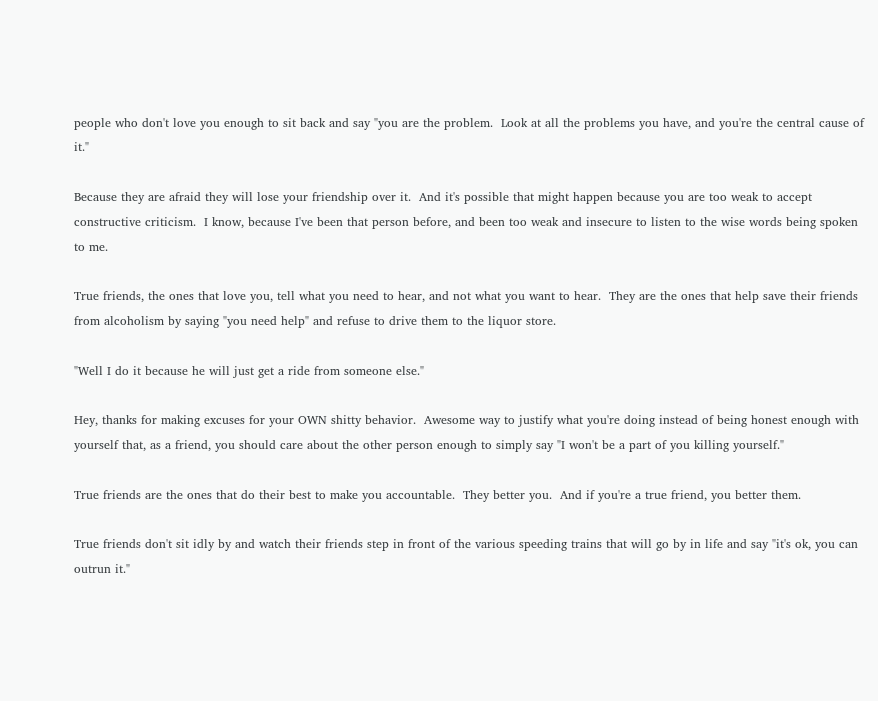people who don't love you enough to sit back and say "you are the problem.  Look at all the problems you have, and you're the central cause of it."

Because they are afraid they will lose your friendship over it.  And it's possible that might happen because you are too weak to accept constructive criticism.  I know, because I've been that person before, and been too weak and insecure to listen to the wise words being spoken to me.

True friends, the ones that love you, tell what you need to hear, and not what you want to hear.  They are the ones that help save their friends from alcoholism by saying "you need help" and refuse to drive them to the liquor store.

"Well I do it because he will just get a ride from someone else."

Hey, thanks for making excuses for your OWN shitty behavior.  Awesome way to justify what you're doing instead of being honest enough with yourself that, as a friend, you should care about the other person enough to simply say "I won't be a part of you killing yourself."

True friends are the ones that do their best to make you accountable.  They better you.  And if you're a true friend, you better them.

True friends don't sit idly by and watch their friends step in front of the various speeding trains that will go by in life and say "it's ok, you can outrun it."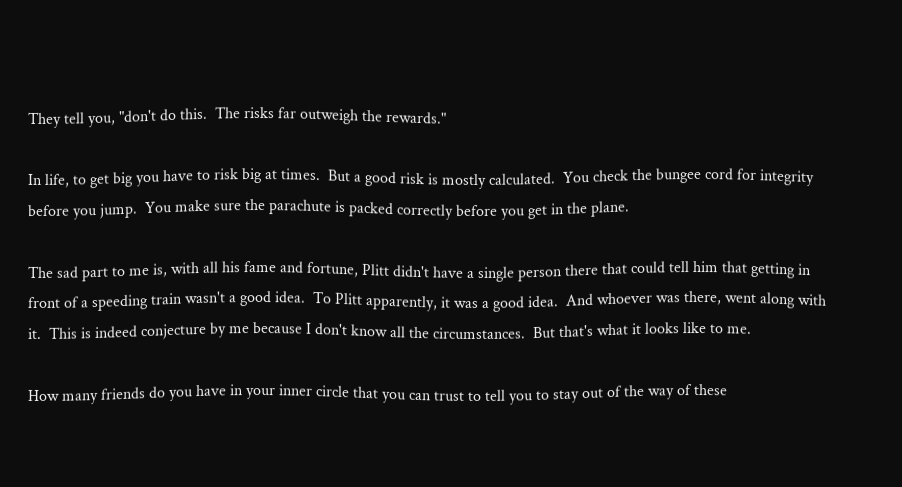They tell you, "don't do this.  The risks far outweigh the rewards."

In life, to get big you have to risk big at times.  But a good risk is mostly calculated.  You check the bungee cord for integrity before you jump.  You make sure the parachute is packed correctly before you get in the plane.

The sad part to me is, with all his fame and fortune, Plitt didn't have a single person there that could tell him that getting in front of a speeding train wasn't a good idea.  To Plitt apparently, it was a good idea.  And whoever was there, went along with it.  This is indeed conjecture by me because I don't know all the circumstances.  But that's what it looks like to me.

How many friends do you have in your inner circle that you can trust to tell you to stay out of the way of these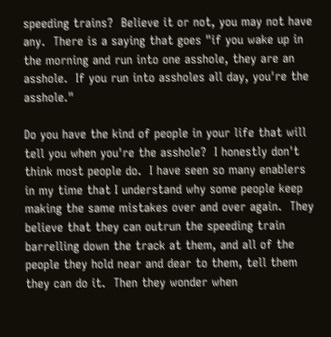speeding trains?  Believe it or not, you may not have any.  There is a saying that goes "if you wake up in the morning and run into one asshole, they are an asshole.  If you run into assholes all day, you're the asshole."

Do you have the kind of people in your life that will tell you when you're the asshole?  I honestly don't think most people do.  I have seen so many enablers in my time that I understand why some people keep making the same mistakes over and over again.  They believe that they can outrun the speeding train barrelling down the track at them, and all of the people they hold near and dear to them, tell them they can do it.  Then they wonder when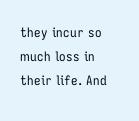they incur so much loss in their life. And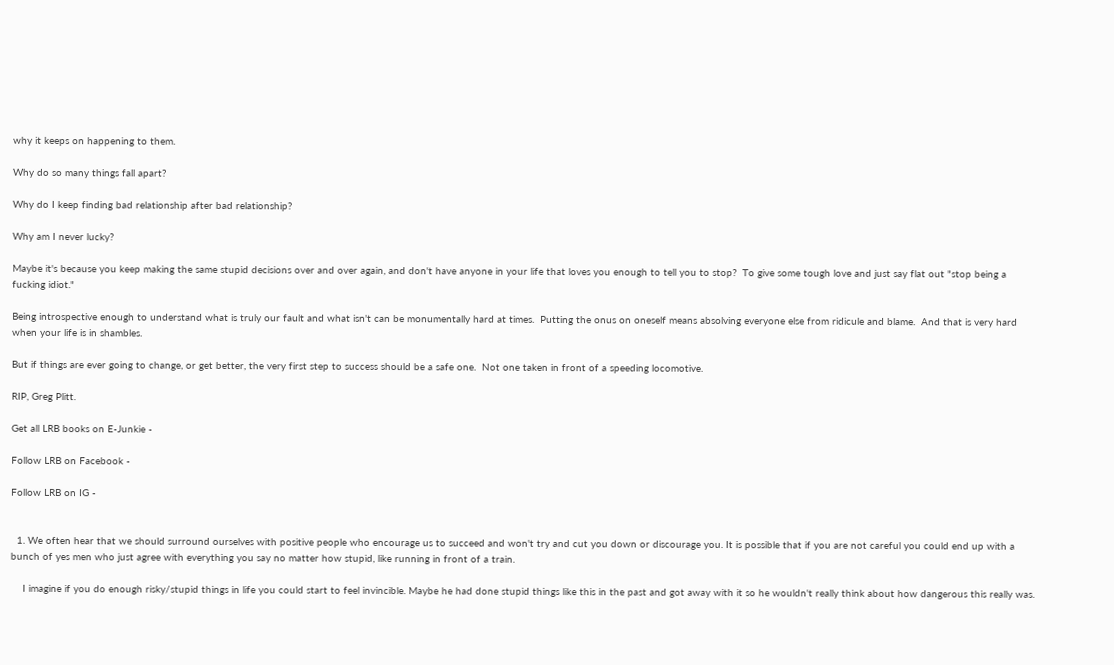why it keeps on happening to them.

Why do so many things fall apart?

Why do I keep finding bad relationship after bad relationship?

Why am I never lucky?

Maybe it's because you keep making the same stupid decisions over and over again, and don't have anyone in your life that loves you enough to tell you to stop?  To give some tough love and just say flat out "stop being a fucking idiot."

Being introspective enough to understand what is truly our fault and what isn't can be monumentally hard at times.  Putting the onus on oneself means absolving everyone else from ridicule and blame.  And that is very hard when your life is in shambles.

But if things are ever going to change, or get better, the very first step to success should be a safe one.  Not one taken in front of a speeding locomotive.

RIP, Greg Plitt.

Get all LRB books on E-Junkie -

Follow LRB on Facebook -

Follow LRB on IG -


  1. We often hear that we should surround ourselves with positive people who encourage us to succeed and won't try and cut you down or discourage you. It is possible that if you are not careful you could end up with a bunch of yes men who just agree with everything you say no matter how stupid, like running in front of a train.

    I imagine if you do enough risky/stupid things in life you could start to feel invincible. Maybe he had done stupid things like this in the past and got away with it so he wouldn't really think about how dangerous this really was.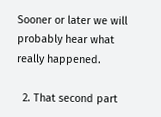Sooner or later we will probably hear what really happened.

  2. That second part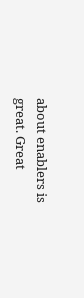about enablers is great. Great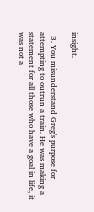insight.

  3. You misunderstand Greg's purpose for attempting to outrun a train. He was making a statement for all those who have a goal in life, it was not a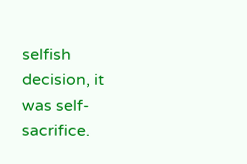selfish decision, it was self-sacrifice.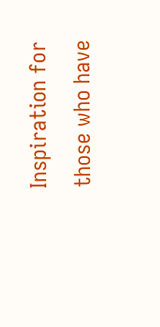Inspiration for those who have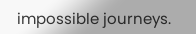impossible journeys.